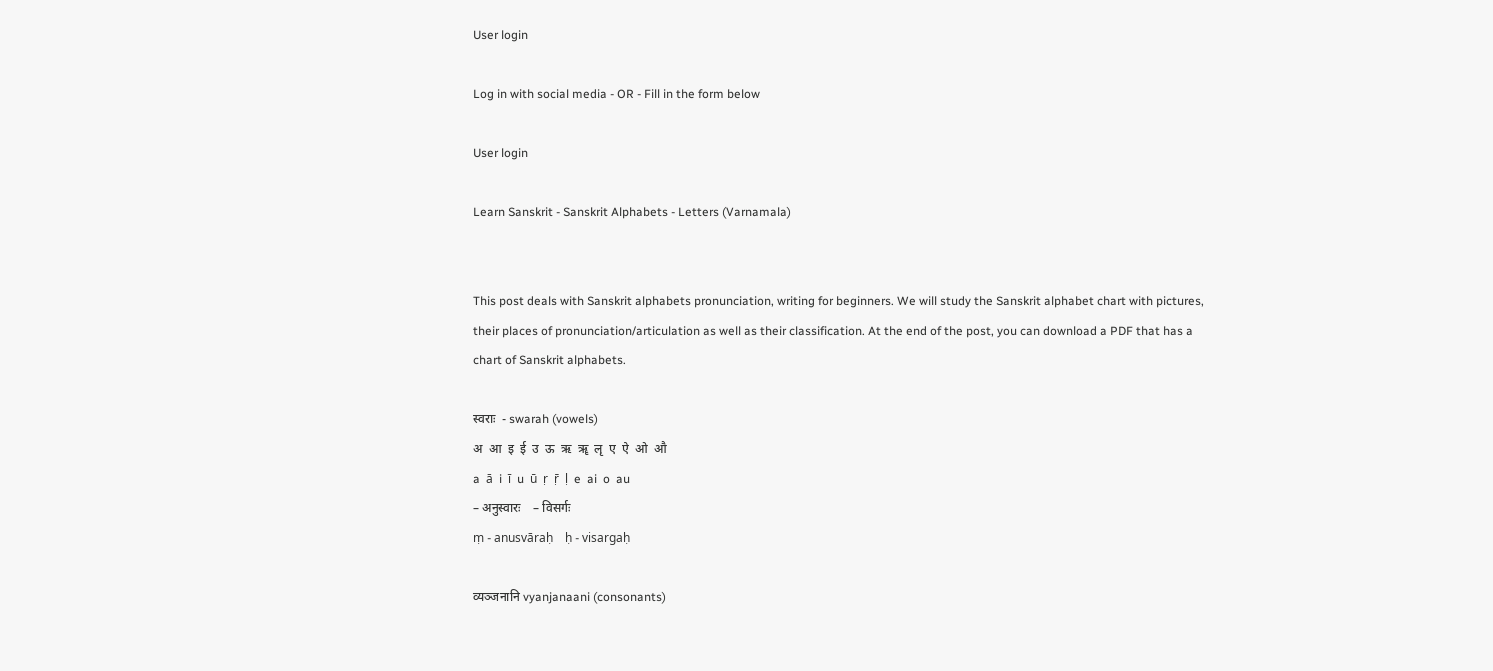User login

Log in with social media - OR - Fill in the form below

User login

Learn Sanskrit - Sanskrit Alphabets - Letters (Varnamala)


This post deals with Sanskrit alphabets pronunciation, writing for beginners. We will study the Sanskrit alphabet chart with pictures, their places of pronunciation/articulation as well as their classification. At the end of the post, you can download a PDF that has a chart of Sanskrit alphabets.

स्वराः  - swarah (vowels)
अ  आ  इ  ई  उ  ऊ  ऋ  ॠ  लृ  ए  ऐ  ओ  औ
a  ā  i  ī  u  ū  ṛ  ṝ  ḷ  e  ai  o  au
– अनुस्वारः    – विसर्गः
ṃ - anusvāraḥ    ḥ - visargaḥ

व्यञ्जनानि vyanjanaani (consonants)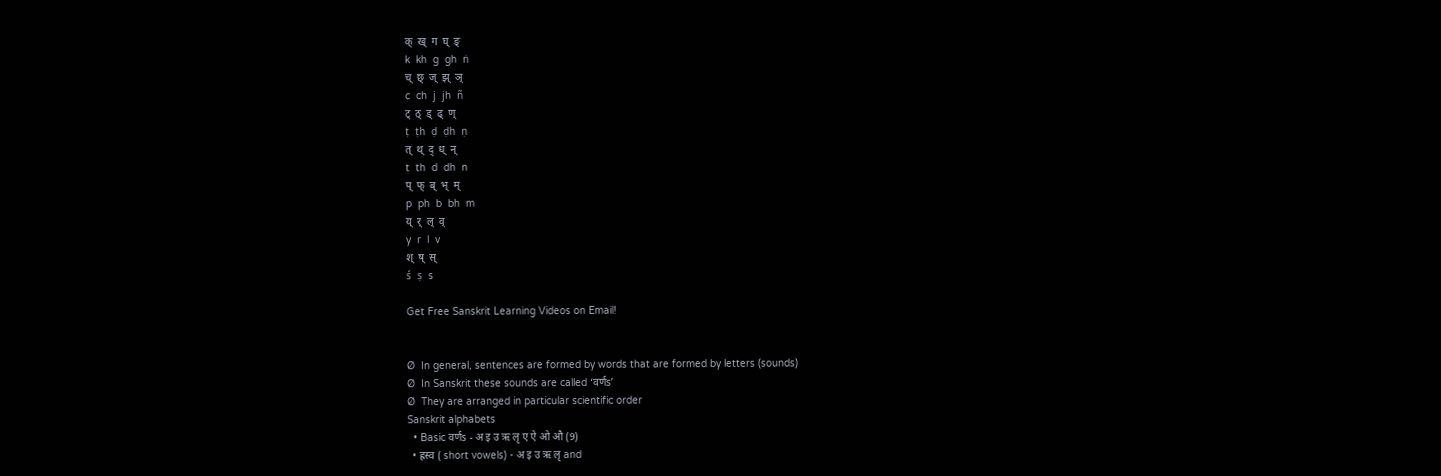क्  ख्  ग  घ्  ङ्
k  kh  g  gh  ṅ
च्  छ्  ज्  झ्  ञ्
c  ch  j  jh  ñ
ट्  ठ्  ड्  ढ्  ण्
ṭ  ṭh  ḍ  ḍh  ṇ
त्  थ्  द्  ध्  न्
t  th  d  dh  n
प्  फ्  ब्  भ्  म्
p  ph  b  bh  m
य्  र्  ल्  व्
y  r  l  v
श्  ष्  स्
ś  ṣ  s

Get Free Sanskrit Learning Videos on Email!


Ø  In general, sentences are formed by words that are formed by letters (sounds)
Ø  In Sanskrit these sounds are called ‘वर्णs’
Ø  They are arranged in particular scientific order
Sanskrit alphabets
  • Basic वर्णs - अ इ उ ऋ लृ ए ऐ ओ औ (9)
  • ह्रस्व ( short vowels) - अ इ उ ऋ लृ and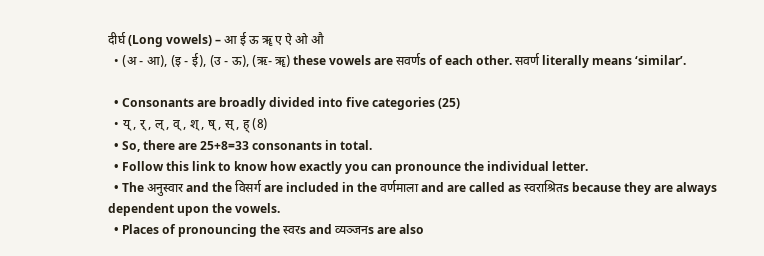दीर्घ (Long vowels) – आ ई ऊ ॠ ए ऐ ओ औ
  • (अ - आ), (इ - ई), (उ - ऊ), (ऋ- ॠ) these vowels are सवर्णs of each other. सवर्ण literally means ‘similar’.

  • Consonants are broadly divided into five categories (25)
  • य्, र्, ल्, व्, श्, ष्, स्, ह् (8)
  • So, there are 25+8=33 consonants in total.
  • Follow this link to know how exactly you can pronounce the individual letter.
  • The अनुस्वार and the विसर्ग are included in the वर्णमाला and are called as स्वराश्रितs because they are always dependent upon the vowels.
  • Places of pronouncing the स्वरs and व्यञ्जनs are also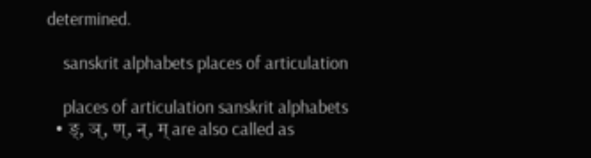determined.

    sanskrit alphabets places of articulation

    places of articulation sanskrit alphabets
  • ङ्, ञ्, ण्, न्, म् are also called as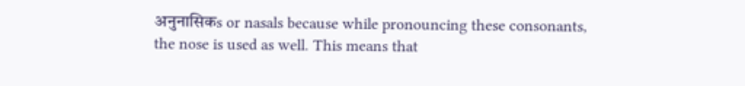अनुनासिकs or nasals because while pronouncing these consonants, the nose is used as well. This means that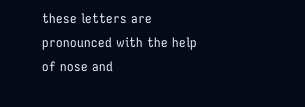these letters are pronounced with the help of nose and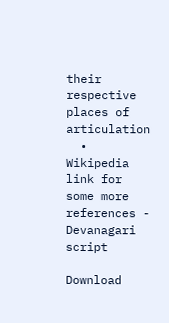their respective places of articulation
  • Wikipedia link for some more references - Devanagari script

Download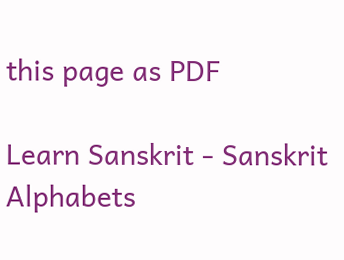this page as PDF

Learn Sanskrit - Sanskrit Alphabets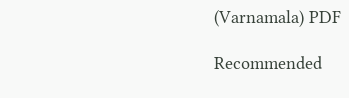(Varnamala) PDF

Recommended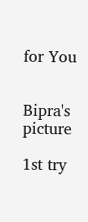for You


Bipra's picture

1st try